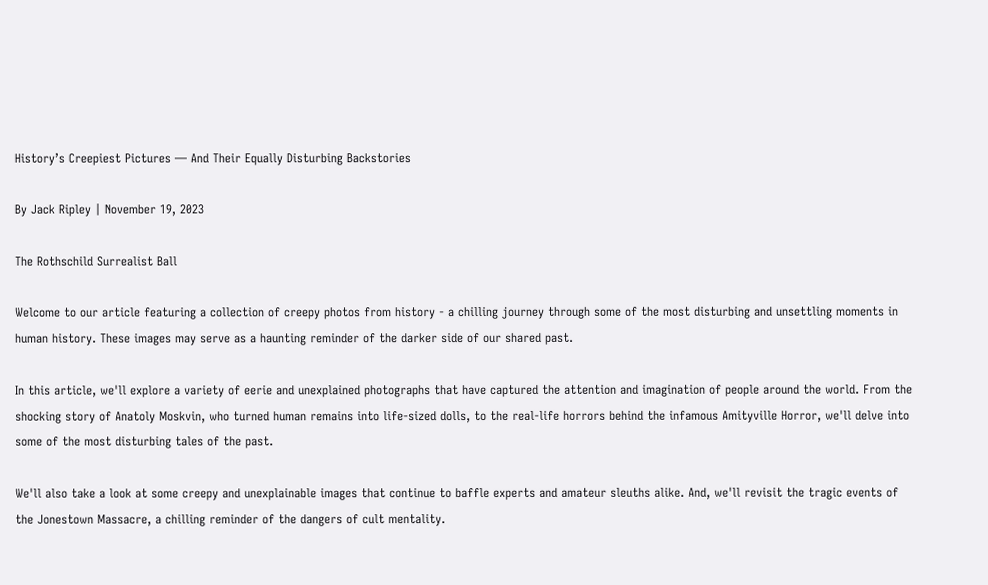History’s Creepiest Pictures — And Their Equally Disturbing Backstories

By Jack Ripley | November 19, 2023

The Rothschild Surrealist Ball

Welcome to our article featuring a collection of creepy photos from history - a chilling journey through some of the most disturbing and unsettling moments in human history. These images may serve as a haunting reminder of the darker side of our shared past.

In this article, we'll explore a variety of eerie and unexplained photographs that have captured the attention and imagination of people around the world. From the shocking story of Anatoly Moskvin, who turned human remains into life-sized dolls, to the real-life horrors behind the infamous Amityville Horror, we'll delve into some of the most disturbing tales of the past.

We'll also take a look at some creepy and unexplainable images that continue to baffle experts and amateur sleuths alike. And, we'll revisit the tragic events of the Jonestown Massacre, a chilling reminder of the dangers of cult mentality.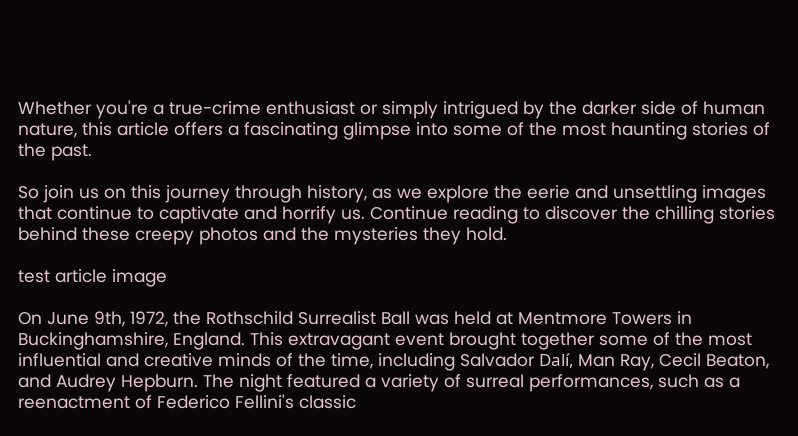Whether you're a true-crime enthusiast or simply intrigued by the darker side of human nature, this article offers a fascinating glimpse into some of the most haunting stories of the past.

So join us on this journey through history, as we explore the eerie and unsettling images that continue to captivate and horrify us. Continue reading to discover the chilling stories behind these creepy photos and the mysteries they hold.

test article image

On June 9th, 1972, the Rothschild Surrealist Ball was held at Mentmore Towers in Buckinghamshire, England. This extravagant event brought together some of the most influential and creative minds of the time, including Salvador Dalí, Man Ray, Cecil Beaton, and Audrey Hepburn. The night featured a variety of surreal performances, such as a reenactment of Federico Fellini's classic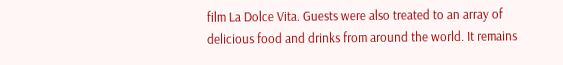film La Dolce Vita. Guests were also treated to an array of delicious food and drinks from around the world. It remains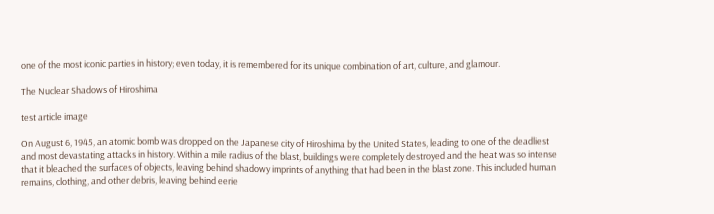one of the most iconic parties in history; even today, it is remembered for its unique combination of art, culture, and glamour.

The Nuclear Shadows of Hiroshima

test article image

On August 6, 1945, an atomic bomb was dropped on the Japanese city of Hiroshima by the United States, leading to one of the deadliest and most devastating attacks in history. Within a mile radius of the blast, buildings were completely destroyed and the heat was so intense that it bleached the surfaces of objects, leaving behind shadowy imprints of anything that had been in the blast zone. This included human remains, clothing, and other debris, leaving behind eerie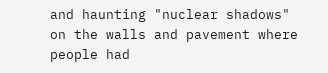and haunting "nuclear shadows" on the walls and pavement where people had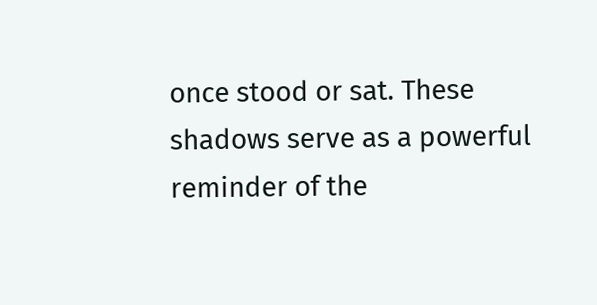once stood or sat. These shadows serve as a powerful reminder of the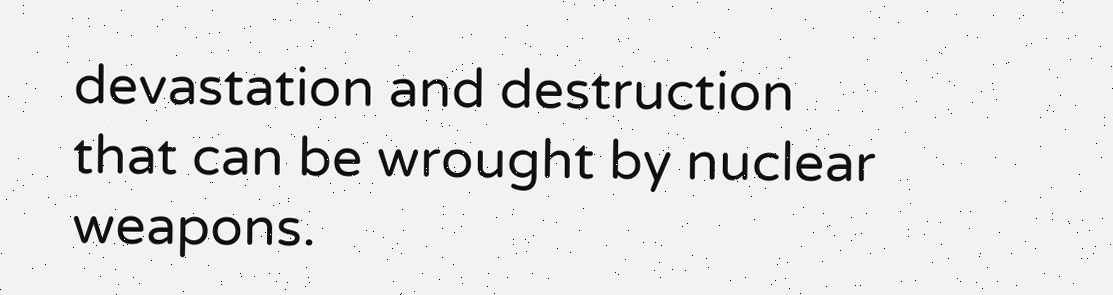devastation and destruction that can be wrought by nuclear weapons.